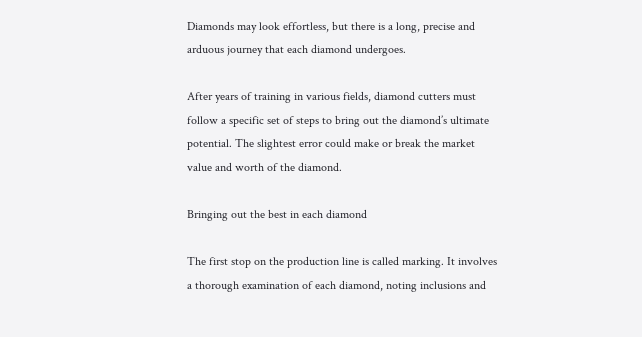Diamonds may look effortless, but there is a long, precise and arduous journey that each diamond undergoes.

After years of training in various fields, diamond cutters must follow a specific set of steps to bring out the diamond’s ultimate potential. The slightest error could make or break the market value and worth of the diamond.

Bringing out the best in each diamond

The first stop on the production line is called marking. It involves a thorough examination of each diamond, noting inclusions and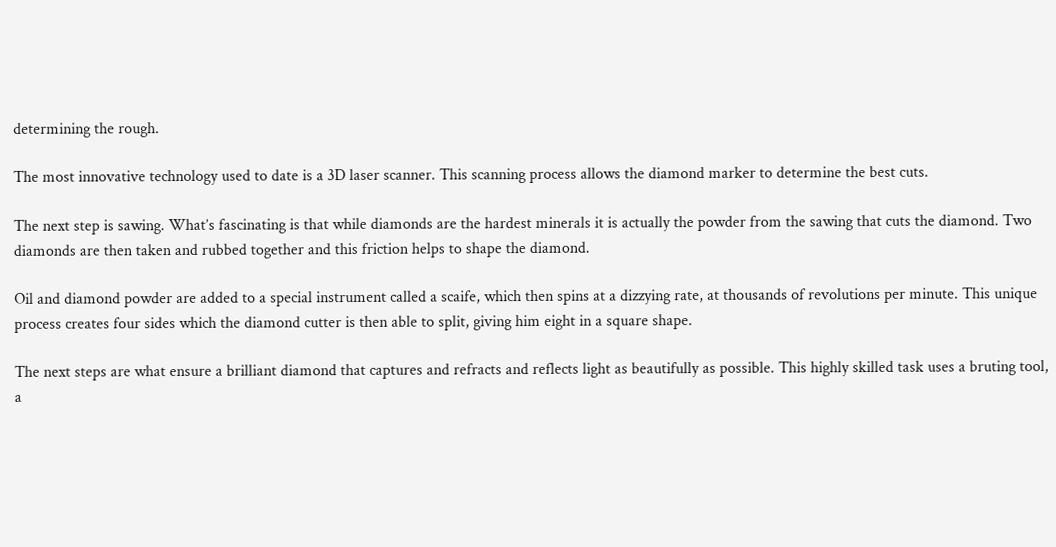determining the rough.

The most innovative technology used to date is a 3D laser scanner. This scanning process allows the diamond marker to determine the best cuts.

The next step is sawing. What’s fascinating is that while diamonds are the hardest minerals it is actually the powder from the sawing that cuts the diamond. Two diamonds are then taken and rubbed together and this friction helps to shape the diamond.

Oil and diamond powder are added to a special instrument called a scaife, which then spins at a dizzying rate, at thousands of revolutions per minute. This unique process creates four sides which the diamond cutter is then able to split, giving him eight in a square shape.

The next steps are what ensure a brilliant diamond that captures and refracts and reflects light as beautifully as possible. This highly skilled task uses a bruting tool, a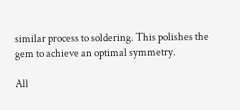similar process to soldering. This polishes the gem to achieve an optimal symmetry.

All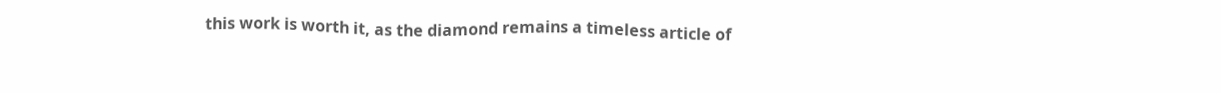this work is worth it, as the diamond remains a timeless article of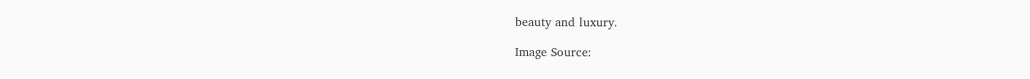beauty and luxury.

Image Source: